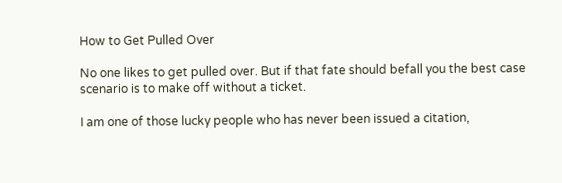How to Get Pulled Over

No one likes to get pulled over. But if that fate should befall you the best case scenario is to make off without a ticket.

I am one of those lucky people who has never been issued a citation,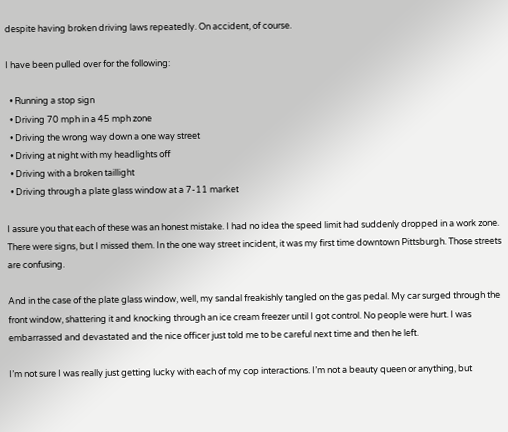despite having broken driving laws repeatedly. On accident, of course.

I have been pulled over for the following:

  • Running a stop sign
  • Driving 70 mph in a 45 mph zone
  • Driving the wrong way down a one way street
  • Driving at night with my headlights off
  • Driving with a broken taillight
  • Driving through a plate glass window at a 7-11 market

I assure you that each of these was an honest mistake. I had no idea the speed limit had suddenly dropped in a work zone. There were signs, but I missed them. In the one way street incident, it was my first time downtown Pittsburgh. Those streets are confusing.

And in the case of the plate glass window, well, my sandal freakishly tangled on the gas pedal. My car surged through the front window, shattering it and knocking through an ice cream freezer until I got control. No people were hurt. I was embarrassed and devastated and the nice officer just told me to be careful next time and then he left.

I’m not sure I was really just getting lucky with each of my cop interactions. I’m not a beauty queen or anything, but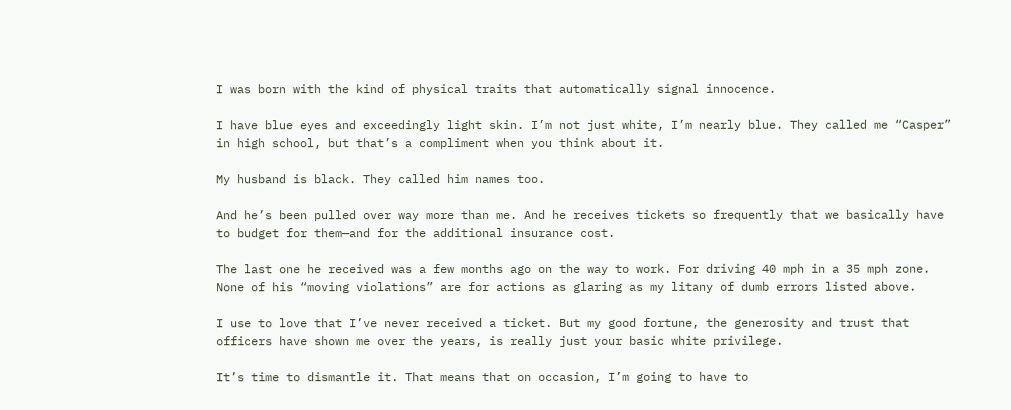I was born with the kind of physical traits that automatically signal innocence.

I have blue eyes and exceedingly light skin. I’m not just white, I’m nearly blue. They called me “Casper” in high school, but that’s a compliment when you think about it.

My husband is black. They called him names too.

And he’s been pulled over way more than me. And he receives tickets so frequently that we basically have to budget for them—and for the additional insurance cost.

The last one he received was a few months ago on the way to work. For driving 40 mph in a 35 mph zone. None of his “moving violations” are for actions as glaring as my litany of dumb errors listed above.

I use to love that I’ve never received a ticket. But my good fortune, the generosity and trust that officers have shown me over the years, is really just your basic white privilege.

It’s time to dismantle it. That means that on occasion, I’m going to have to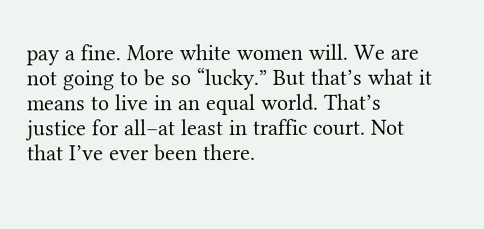pay a fine. More white women will. We are not going to be so “lucky.” But that’s what it means to live in an equal world. That’s justice for all–at least in traffic court. Not that I’ve ever been there.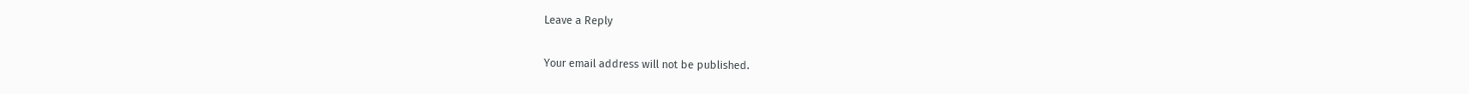Leave a Reply

Your email address will not be published.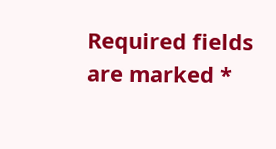Required fields are marked *